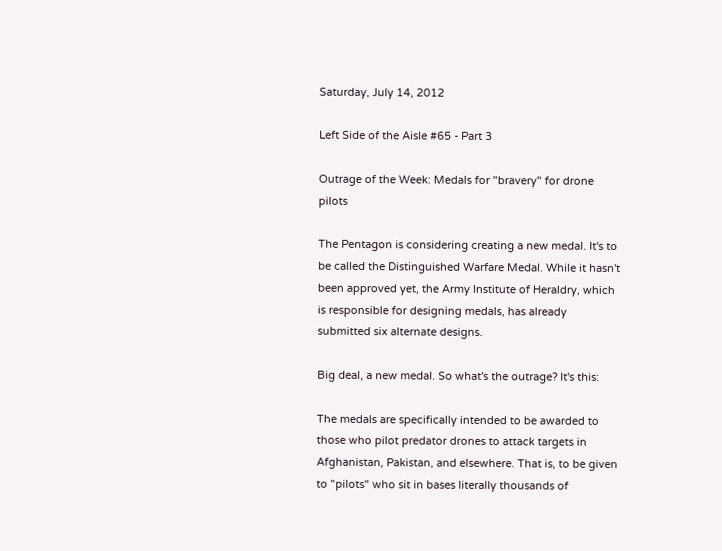Saturday, July 14, 2012

Left Side of the Aisle #65 - Part 3

Outrage of the Week: Medals for "bravery" for drone pilots

The Pentagon is considering creating a new medal. It's to be called the Distinguished Warfare Medal. While it hasn't been approved yet, the Army Institute of Heraldry, which is responsible for designing medals, has already submitted six alternate designs.

Big deal, a new medal. So what's the outrage? It's this:

The medals are specifically intended to be awarded to those who pilot predator drones to attack targets in Afghanistan, Pakistan, and elsewhere. That is, to be given to "pilots" who sit in bases literally thousands of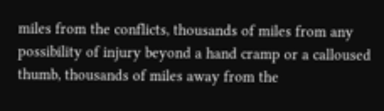miles from the conflicts, thousands of miles from any possibility of injury beyond a hand cramp or a calloused thumb, thousands of miles away from the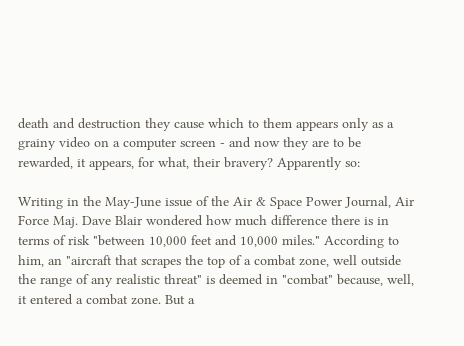death and destruction they cause which to them appears only as a grainy video on a computer screen - and now they are to be rewarded, it appears, for what, their bravery? Apparently so:

Writing in the May-June issue of the Air & Space Power Journal, Air Force Maj. Dave Blair wondered how much difference there is in terms of risk "between 10,000 feet and 10,000 miles." According to him, an "aircraft that scrapes the top of a combat zone, well outside the range of any realistic threat" is deemed in "combat" because, well, it entered a combat zone. But a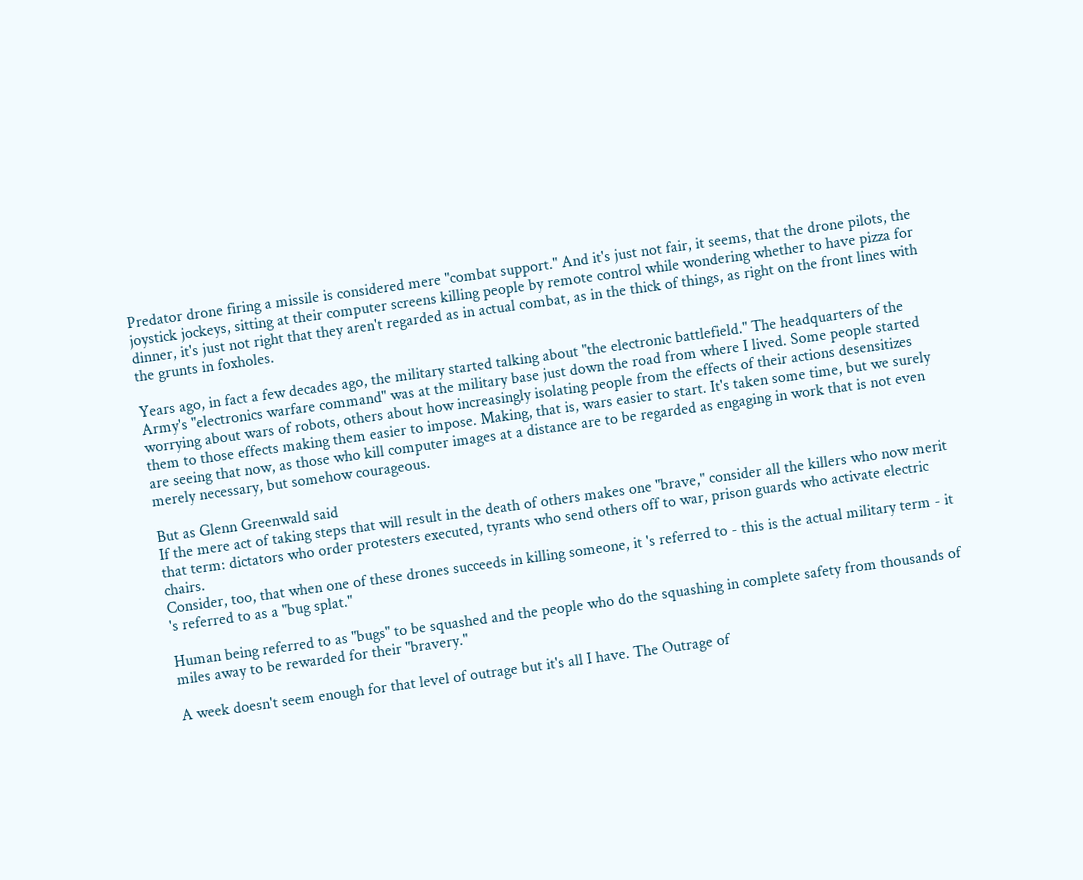Predator drone firing a missile is considered mere "combat support." And it's just not fair, it seems, that the drone pilots, the joystick jockeys, sitting at their computer screens killing people by remote control while wondering whether to have pizza for dinner, it's just not right that they aren't regarded as in actual combat, as in the thick of things, as right on the front lines with the grunts in foxholes.

Years ago, in fact a few decades ago, the military started talking about "the electronic battlefield." The headquarters of the Army's "electronics warfare command" was at the military base just down the road from where I lived. Some people started worrying about wars of robots, others about how increasingly isolating people from the effects of their actions desensitizes them to those effects making them easier to impose. Making, that is, wars easier to start. It's taken some time, but we surely are seeing that now, as those who kill computer images at a distance are to be regarded as engaging in work that is not even merely necessary, but somehow courageous.

But as Glenn Greenwald said
If the mere act of taking steps that will result in the death of others makes one "brave," consider all the killers who now merit that term: dictators who order protesters executed, tyrants who send others off to war, prison guards who activate electric chairs.
Consider, too, that when one of these drones succeeds in killing someone, it 's referred to - this is the actual military term - it 's referred to as a "bug splat."

Human being referred to as "bugs" to be squashed and the people who do the squashing in complete safety from thousands of miles away to be rewarded for their "bravery."

A week doesn't seem enough for that level of outrage but it's all I have. The Outrage of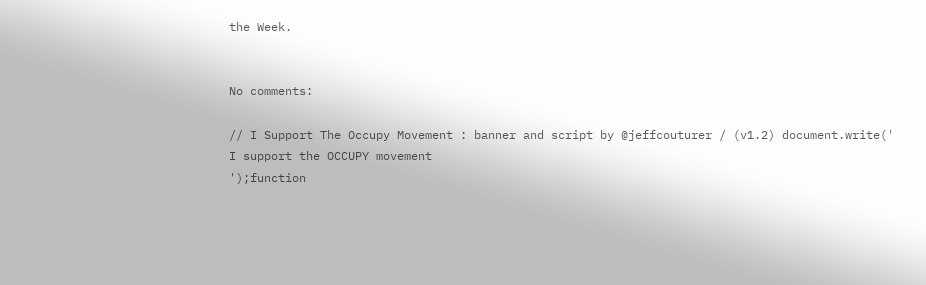the Week.


No comments:

// I Support The Occupy Movement : banner and script by @jeffcouturer / (v1.2) document.write('
I support the OCCUPY movement
');function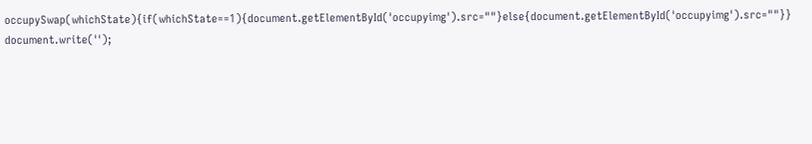occupySwap(whichState){if(whichState==1){document.getElementById('occupyimg').src=""}else{document.getElementById('occupyimg').src=""}} document.write('');